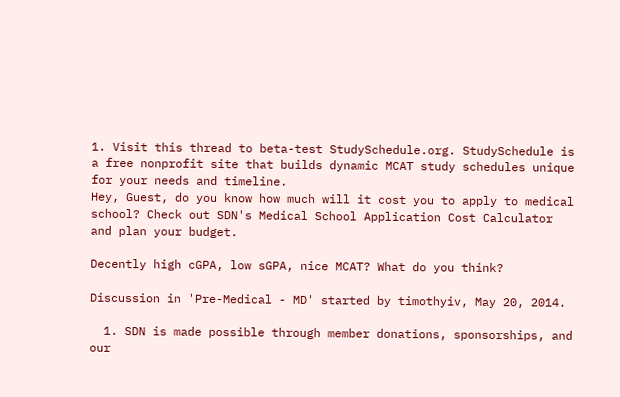1. Visit this thread to beta-test StudySchedule.org. StudySchedule is a free nonprofit site that builds dynamic MCAT study schedules unique for your needs and timeline.
Hey, Guest, do you know how much will it cost you to apply to medical school? Check out SDN's Medical School Application Cost Calculator and plan your budget.

Decently high cGPA, low sGPA, nice MCAT? What do you think?

Discussion in 'Pre-Medical - MD' started by timothyiv, May 20, 2014.

  1. SDN is made possible through member donations, sponsorships, and our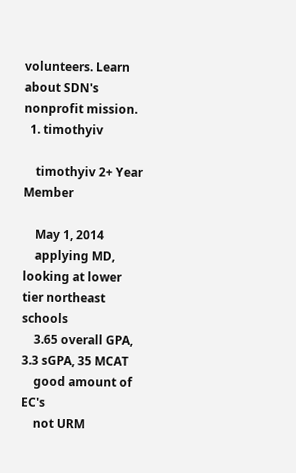volunteers. Learn about SDN's nonprofit mission.
  1. timothyiv

    timothyiv 2+ Year Member

    May 1, 2014
    applying MD, looking at lower tier northeast schools
    3.65 overall GPA, 3.3 sGPA, 35 MCAT
    good amount of EC's
    not URM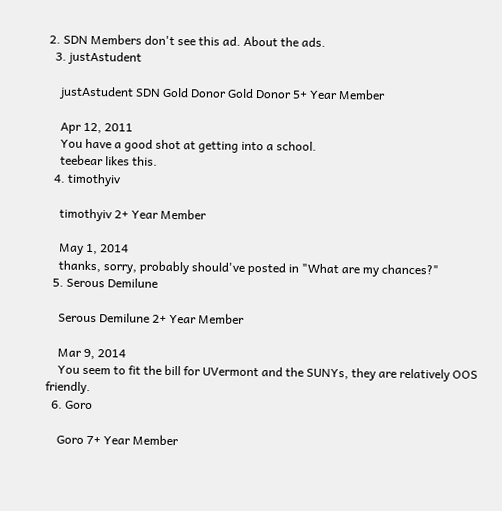2. SDN Members don't see this ad. About the ads.
  3. justAstudent

    justAstudent SDN Gold Donor Gold Donor 5+ Year Member

    Apr 12, 2011
    You have a good shot at getting into a school.
    teebear likes this.
  4. timothyiv

    timothyiv 2+ Year Member

    May 1, 2014
    thanks, sorry, probably should've posted in "What are my chances?"
  5. Serous Demilune

    Serous Demilune 2+ Year Member

    Mar 9, 2014
    You seem to fit the bill for UVermont and the SUNYs, they are relatively OOS friendly.
  6. Goro

    Goro 7+ Year Member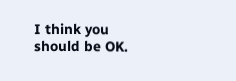I think you should be OK.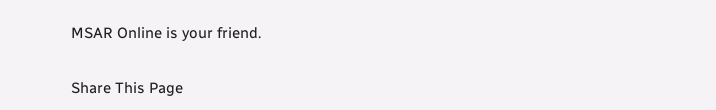MSAR Online is your friend.


Share This Page